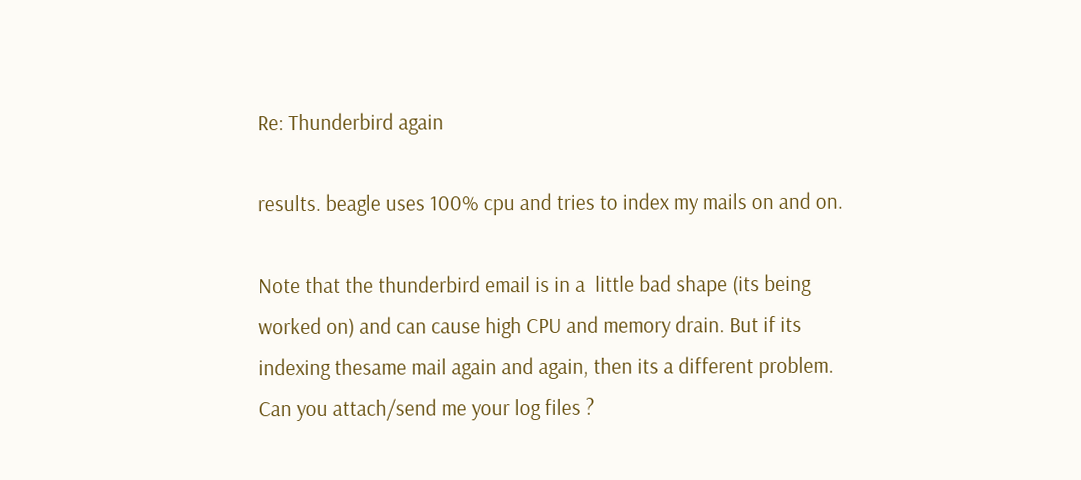Re: Thunderbird again

results. beagle uses 100% cpu and tries to index my mails on and on.

Note that the thunderbird email is in a  little bad shape (its being
worked on) and can cause high CPU and memory drain. But if its
indexing thesame mail again and again, then its a different problem.
Can you attach/send me your log files ?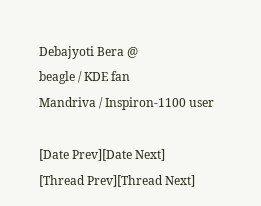Debajyoti Bera @
beagle / KDE fan
Mandriva / Inspiron-1100 user

[Date Prev][Date Next]   [Thread Prev][Thread Next]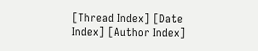[Thread Index] [Date Index] [Author Index]